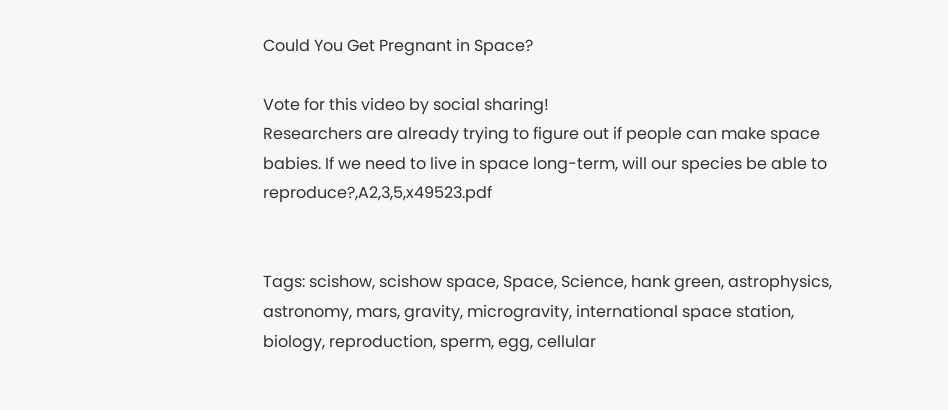Could You Get Pregnant in Space?

Vote for this video by social sharing!
Researchers are already trying to figure out if people can make space babies. If we need to live in space long-term, will our species be able to reproduce?,A2,3,5,x49523.pdf


Tags: scishow, scishow space, Space, Science, hank green, astrophysics, astronomy, mars, gravity, microgravity, international space station, biology, reproduction, sperm, egg, cellular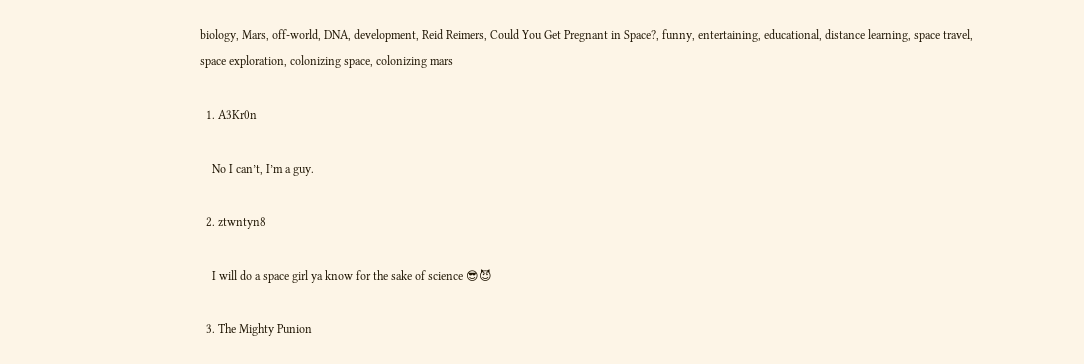biology, Mars, off-world, DNA, development, Reid Reimers, Could You Get Pregnant in Space?, funny, entertaining, educational, distance learning, space travel, space exploration, colonizing space, colonizing mars

  1. A3Kr0n

    No I can’t, I’m a guy.

  2. ztwntyn8

    I will do a space girl ya know for the sake of science 😎😈

  3. The Mighty Punion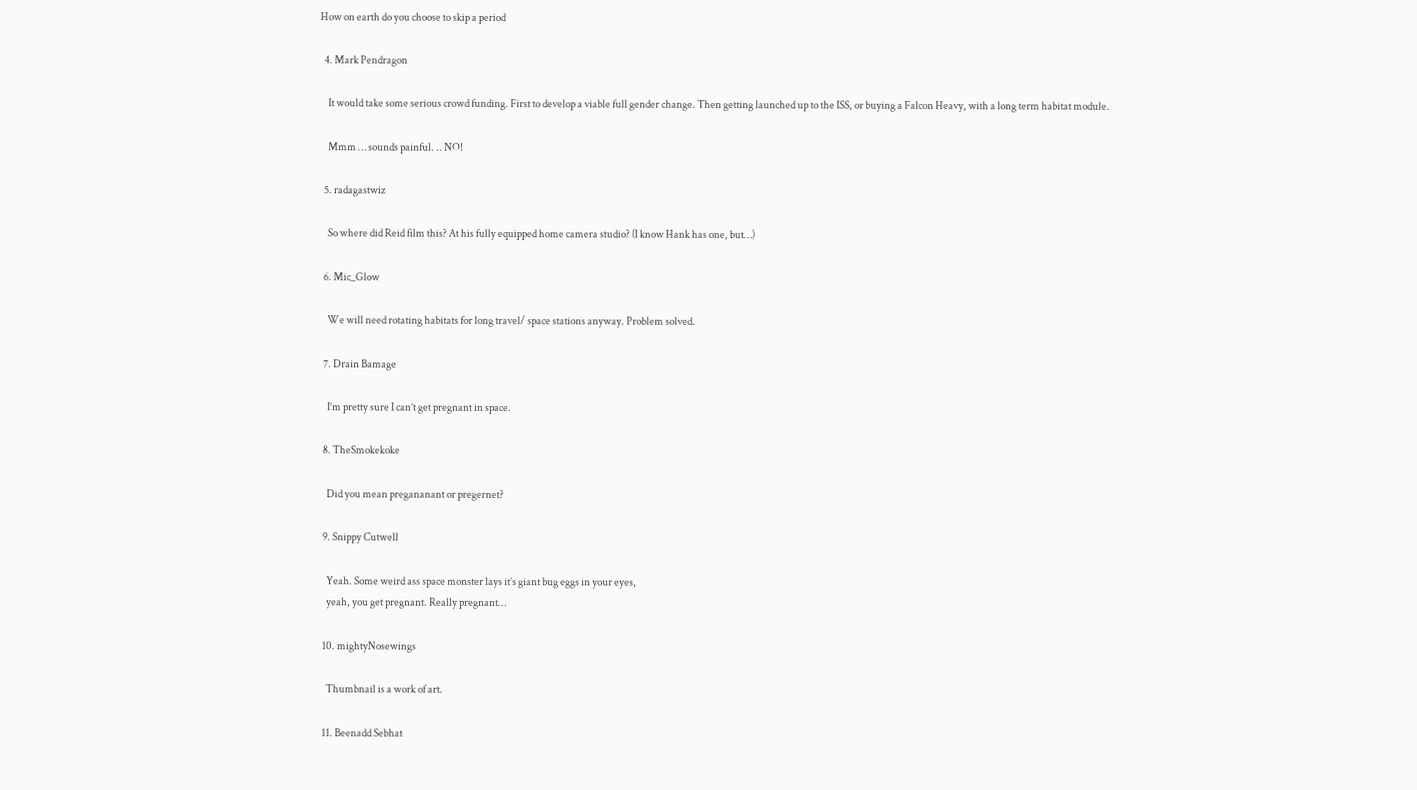How on earth do you choose to skip a period

  4. Mark Pendragon

    It would take some serious crowd funding. First to develop a viable full gender change. Then getting launched up to the ISS, or buying a Falcon Heavy, with a long term habitat module.

    Mmm … sounds painful. .. NO!

  5. radagastwiz

    So where did Reid film this? At his fully equipped home camera studio? (I know Hank has one, but…)

  6. Mic_Glow

    We will need rotating habitats for long travel/ space stations anyway. Problem solved.

  7. Drain Bamage

    I’m pretty sure I can’t get pregnant in space.

  8. TheSmokekoke

    Did you mean pregananant or pregernet?

  9. Snippy Cutwell

    Yeah. Some weird ass space monster lays it’s giant bug eggs in your eyes,
    yeah, you get pregnant. Really pregnant…

  10. mightyNosewings

    Thumbnail is a work of art.

  11. Beenadd Sebhat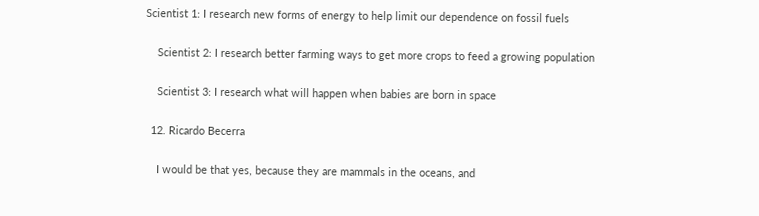Scientist 1: I research new forms of energy to help limit our dependence on fossil fuels

    Scientist 2: I research better farming ways to get more crops to feed a growing population

    Scientist 3: I research what will happen when babies are born in space

  12. Ricardo Becerra

    I would be that yes, because they are mammals in the oceans, and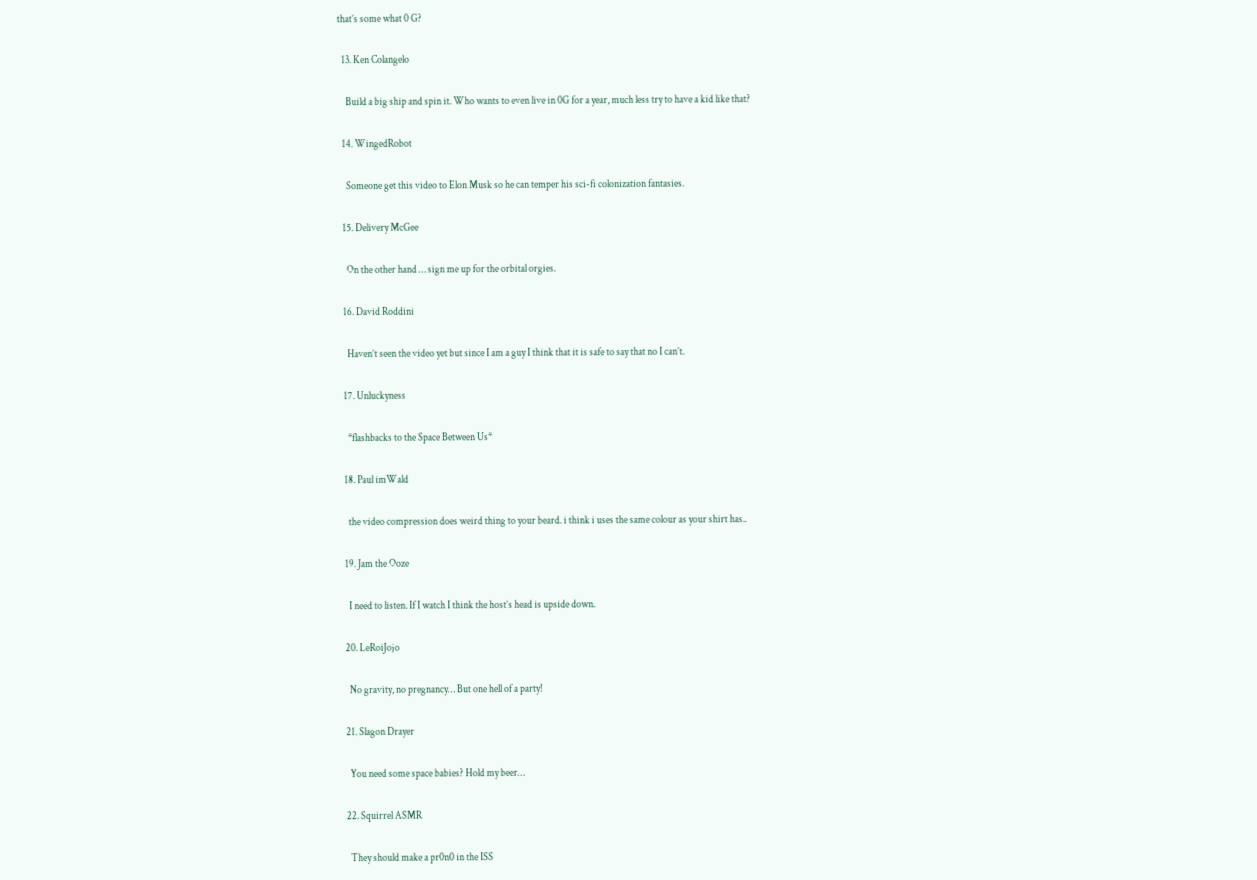that’s some what 0 G?

  13. Ken Colangelo

    Build a big ship and spin it. Who wants to even live in 0G for a year, much less try to have a kid like that?

  14. WingedRobot

    Someone get this video to Elon Musk so he can temper his sci-fi colonization fantasies.

  15. Delivery McGee

    On the other hand … sign me up for the orbital orgies.

  16. David Roddini

    Haven’t seen the video yet but since I am a guy I think that it is safe to say that no I can’t.

  17. Unluckyness

    *flashbacks to the Space Between Us*

  18. Paul imWald

    the video compression does weird thing to your beard. i think i uses the same colour as your shirt has..

  19. Jam the Ooze

    I need to listen. If I watch I think the host’s head is upside down.

  20. LeRoiJojo

    No gravity, no pregnancy… But one hell of a party!

  21. Slagon Drayer

    You need some space babies? Hold my beer…

  22. Squirrel ASMR

    They should make a pr0n0 in the ISS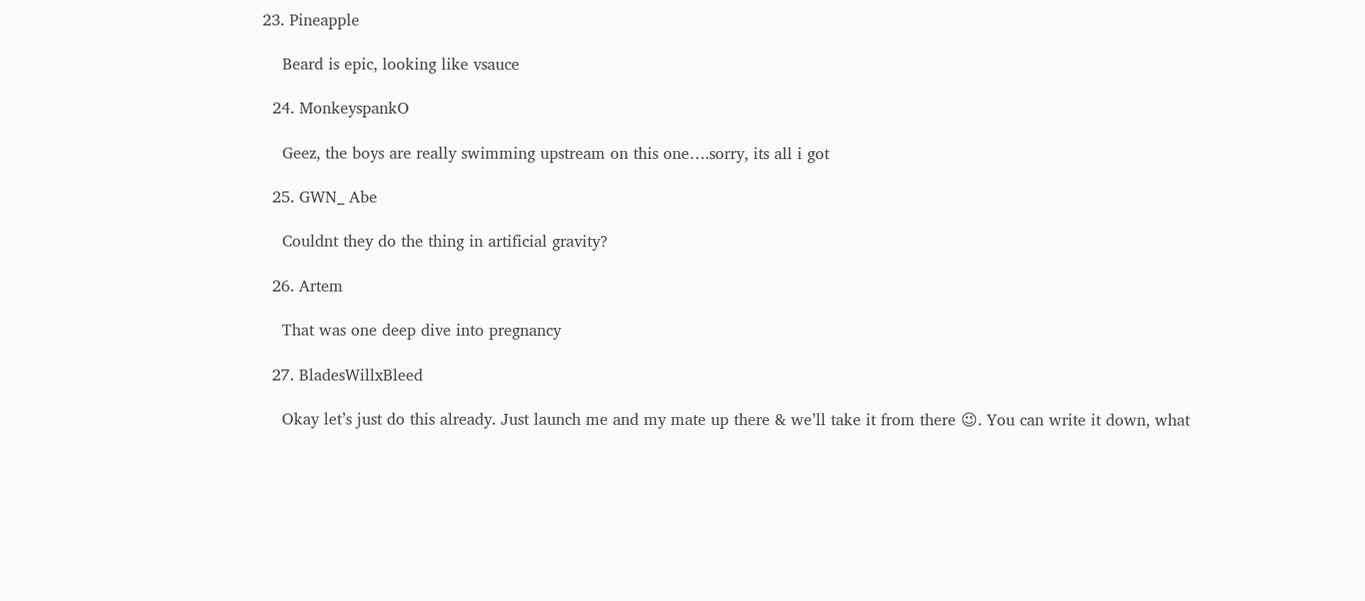23. Pineapple

    Beard is epic, looking like vsauce

  24. MonkeyspankO

    Geez, the boys are really swimming upstream on this one….sorry, its all i got

  25. GWN_ Abe

    Couldnt they do the thing in artificial gravity?

  26. Artem

    That was one deep dive into pregnancy

  27. BladesWillxBleed

    Okay let’s just do this already. Just launch me and my mate up there & we’ll take it from there 😉. You can write it down, what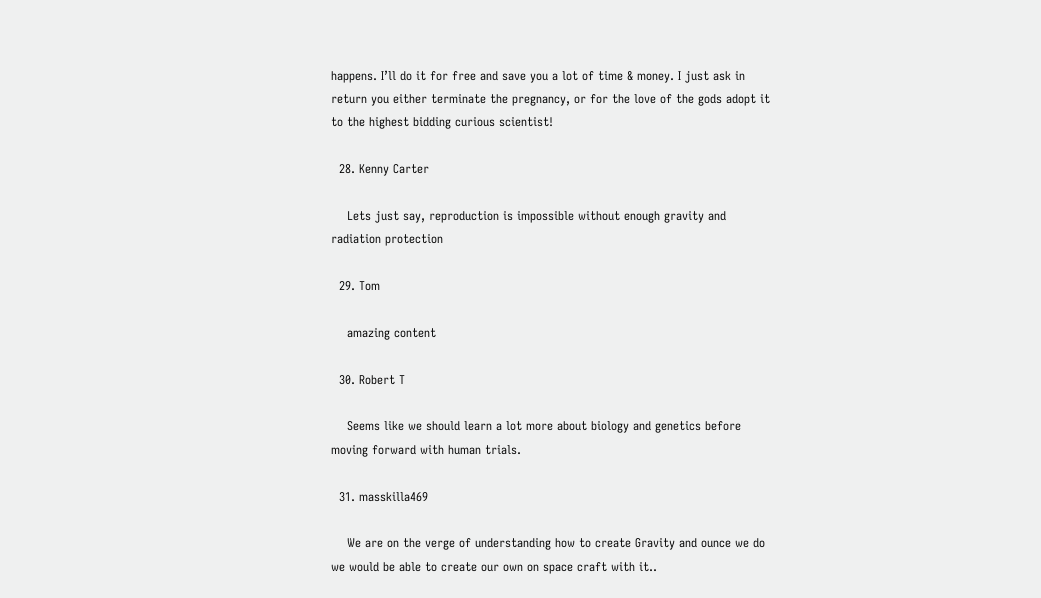happens. I’ll do it for free and save you a lot of time & money. I just ask in return you either terminate the pregnancy, or for the love of the gods adopt it to the highest bidding curious scientist!

  28. Kenny Carter

    Lets just say, reproduction is impossible without enough gravity and radiation protection

  29. Tom

    amazing content

  30. Robert T

    Seems like we should learn a lot more about biology and genetics before moving forward with human trials.

  31. masskilla469

    We are on the verge of understanding how to create Gravity and ounce we do we would be able to create our own on space craft with it..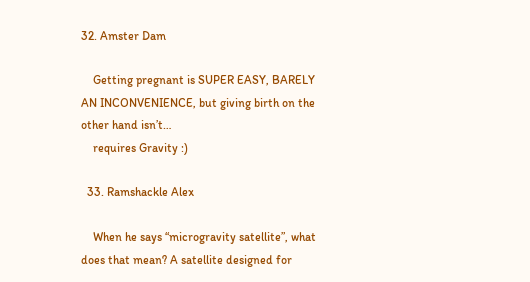32. Amster Dam

    Getting pregnant is SUPER EASY, BARELY AN INCONVENIENCE, but giving birth on the other hand isn’t…
    requires Gravity :)

  33. Ramshackle Alex

    When he says “microgravity satellite”, what does that mean? A satellite designed for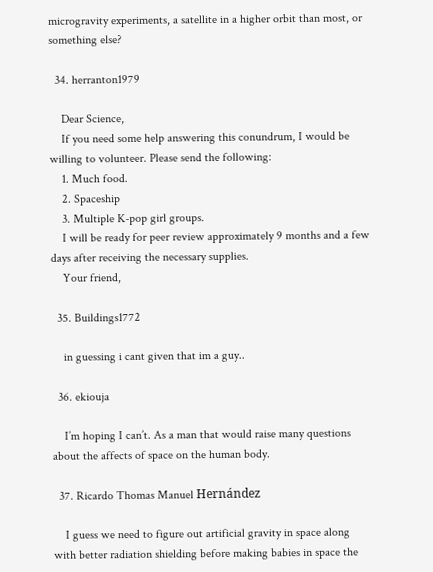microgravity experiments, a satellite in a higher orbit than most, or something else?

  34. herranton1979

    Dear Science,
    If you need some help answering this conundrum, I would be willing to volunteer. Please send the following:
    1. Much food.
    2. Spaceship
    3. Multiple K-pop girl groups.
    I will be ready for peer review approximately 9 months and a few days after receiving the necessary supplies.
    Your friend,

  35. Buildings1772

    in guessing i cant given that im a guy..

  36. ekiouja

    I’m hoping I can’t. As a man that would raise many questions about the affects of space on the human body.

  37. Ricardo Thomas Manuel Hernández

    I guess we need to figure out artificial gravity in space along with better radiation shielding before making babies in space the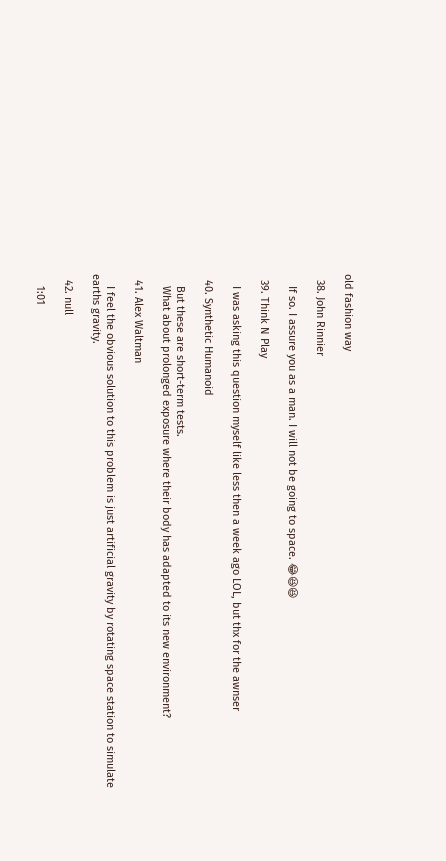old fashion way

  38. John Rinnier

    If so. I assure you as a man. I will not be going to space. 😂😆😆

  39. Think N Play

    I was asking this question myself like less then a week ago LOL, but thx for the awnser

  40. Synthetic Humanoid

    But these are short-term tests.
    What about prolonged exposure where their body has adapted to its new environment?

  41. Alex Waltman

    I feel the obvious solution to this problem is just artificial gravity by rotating space station to simulate earths gravity.

  42. null

    1:01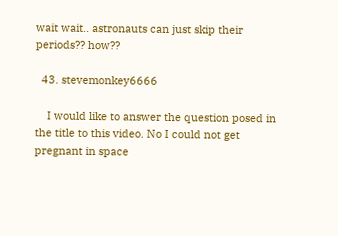wait wait.. astronauts can just skip their periods?? how??

  43. stevemonkey6666

    I would like to answer the question posed in the title to this video. No I could not get pregnant in space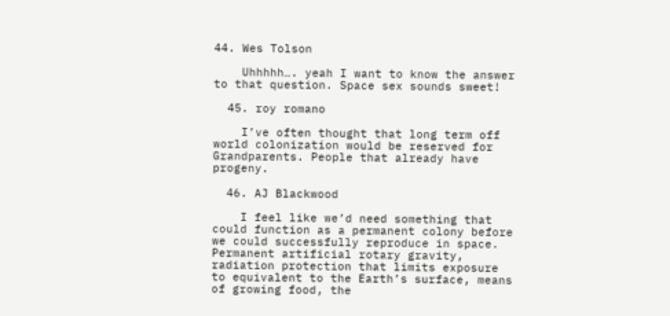44. Wes Tolson

    Uhhhhh…. yeah I want to know the answer to that question. Space sex sounds sweet!

  45. roy romano

    I’ve often thought that long term off world colonization would be reserved for Grandparents. People that already have progeny.

  46. AJ Blackwood

    I feel like we’d need something that could function as a permanent colony before we could successfully reproduce in space. Permanent artificial rotary gravity, radiation protection that limits exposure to equivalent to the Earth’s surface, means of growing food, the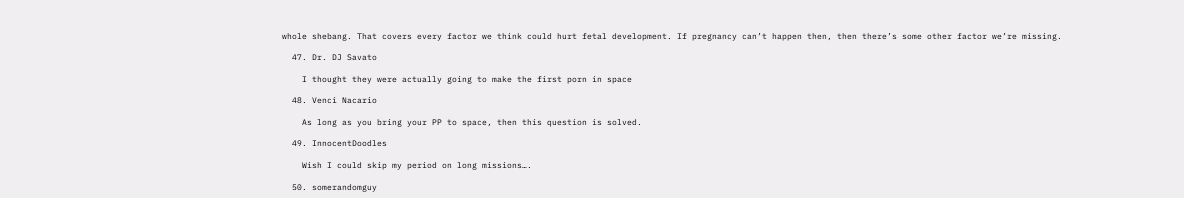whole shebang. That covers every factor we think could hurt fetal development. If pregnancy can’t happen then, then there’s some other factor we’re missing.

  47. Dr. DJ Savato

    I thought they were actually going to make the first porn in space

  48. Venci Nacario

    As long as you bring your PP to space, then this question is solved.

  49. InnocentDoodles

    Wish I could skip my period on long missions….

  50. somerandomguy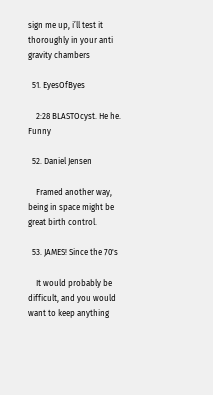sign me up, i’ll test it thoroughly in your anti gravity chambers

  51. EyesOfByes

    2:28 BLASTOcyst. He he. Funny

  52. Daniel Jensen

    Framed another way, being in space might be great birth control.

  53. JAMES! Since the 70's

    It would probably be difficult, and you would want to keep anything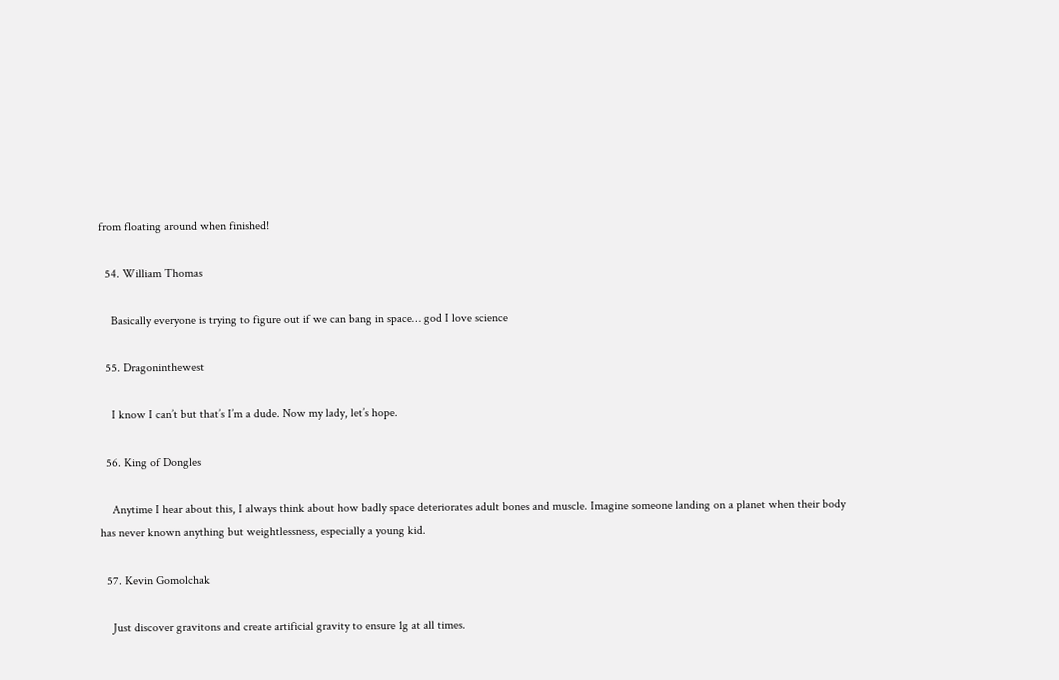from floating around when finished!

  54. William Thomas

    Basically everyone is trying to figure out if we can bang in space… god I love science

  55. Dragoninthewest

    I know I can’t but that’s I’m a dude. Now my lady, let’s hope.

  56. King of Dongles

    Anytime I hear about this, I always think about how badly space deteriorates adult bones and muscle. Imagine someone landing on a planet when their body has never known anything but weightlessness, especially a young kid.

  57. Kevin Gomolchak

    Just discover gravitons and create artificial gravity to ensure 1g at all times.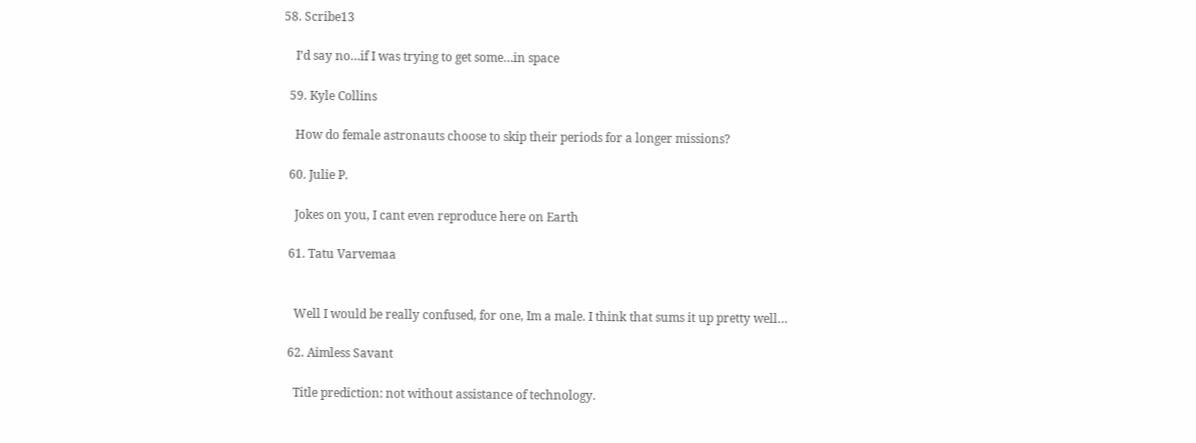58. Scribe13

    I’d say no…if I was trying to get some…in space

  59. Kyle Collins

    How do female astronauts choose to skip their periods for a longer missions?

  60. Julie P.

    Jokes on you, I cant even reproduce here on Earth

  61. Tatu Varvemaa


    Well I would be really confused, for one, Im a male. I think that sums it up pretty well…

  62. Aimless Savant

    Title prediction: not without assistance of technology.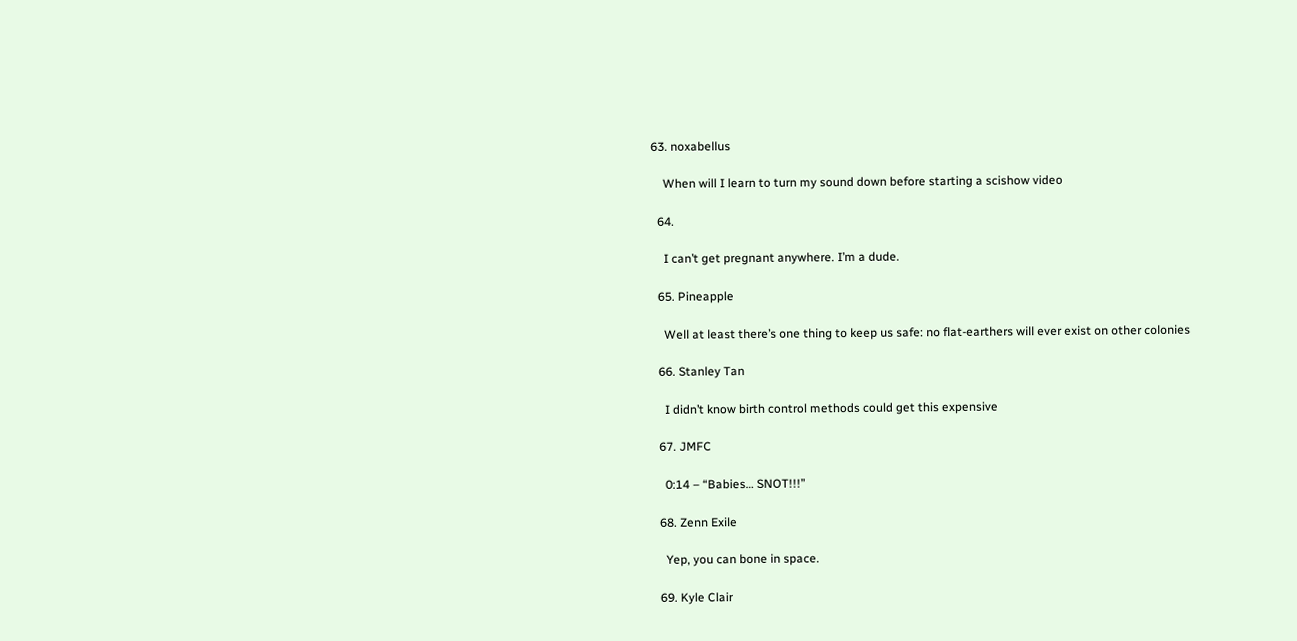63. noxabellus

    When will I learn to turn my sound down before starting a scishow video

  64.

    I can’t get pregnant anywhere. I’m a dude.

  65. Pineapple

    Well at least there’s one thing to keep us safe: no flat-earthers will ever exist on other colonies

  66. Stanley Tan

    I didn’t know birth control methods could get this expensive

  67. JMFC

    0:14 – “Babies… SNOT!!!”

  68. Zenn Exile

    Yep, you can bone in space.

  69. Kyle Clair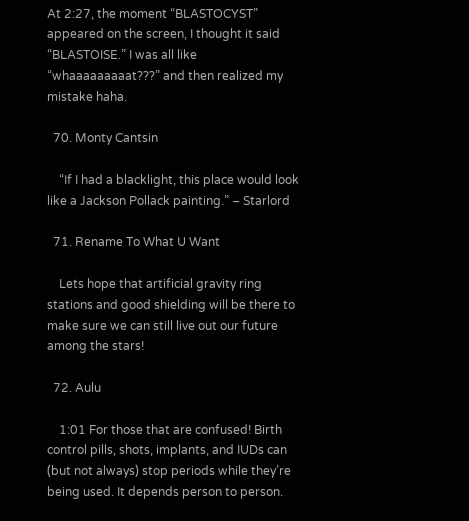At 2:27, the moment “BLASTOCYST” appeared on the screen, I thought it said “BLASTOISE.” I was all like “whaaaaaaaaat???” and then realized my mistake haha.

  70. Monty Cantsin

    “If I had a blacklight, this place would look like a Jackson Pollack painting.” – Starlord

  71. Rename To What U Want

    Lets hope that artificial gravity ring stations and good shielding will be there to make sure we can still live out our future among the stars!

  72. Aulu

    1:01 For those that are confused! Birth control pills, shots, implants, and IUDs can (but not always) stop periods while they’re being used. It depends person to person.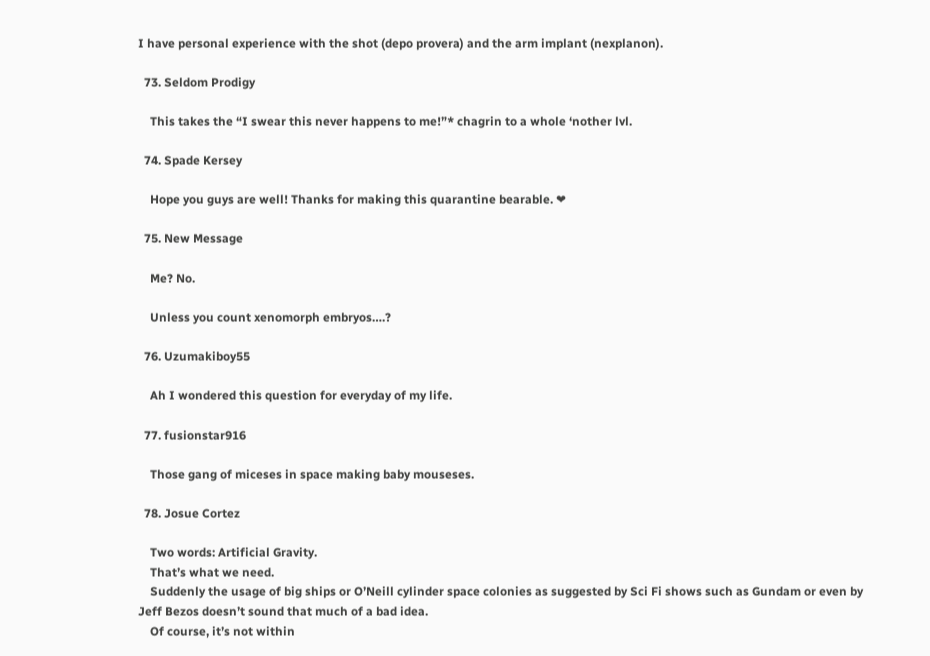I have personal experience with the shot (depo provera) and the arm implant (nexplanon).

  73. Seldom Prodigy

    This takes the “I swear this never happens to me!”* chagrin to a whole ‘nother lvl.

  74. Spade Kersey

    Hope you guys are well! Thanks for making this quarantine bearable. ❤

  75. New Message

    Me? No.

    Unless you count xenomorph embryos….?

  76. Uzumakiboy55

    Ah I wondered this question for everyday of my life.

  77. fusionstar916

    Those gang of miceses in space making baby mouseses.

  78. Josue Cortez

    Two words: Artificial Gravity.
    That’s what we need.
    Suddenly the usage of big ships or O’Neill cylinder space colonies as suggested by Sci Fi shows such as Gundam or even by Jeff Bezos doesn’t sound that much of a bad idea.
    Of course, it’s not within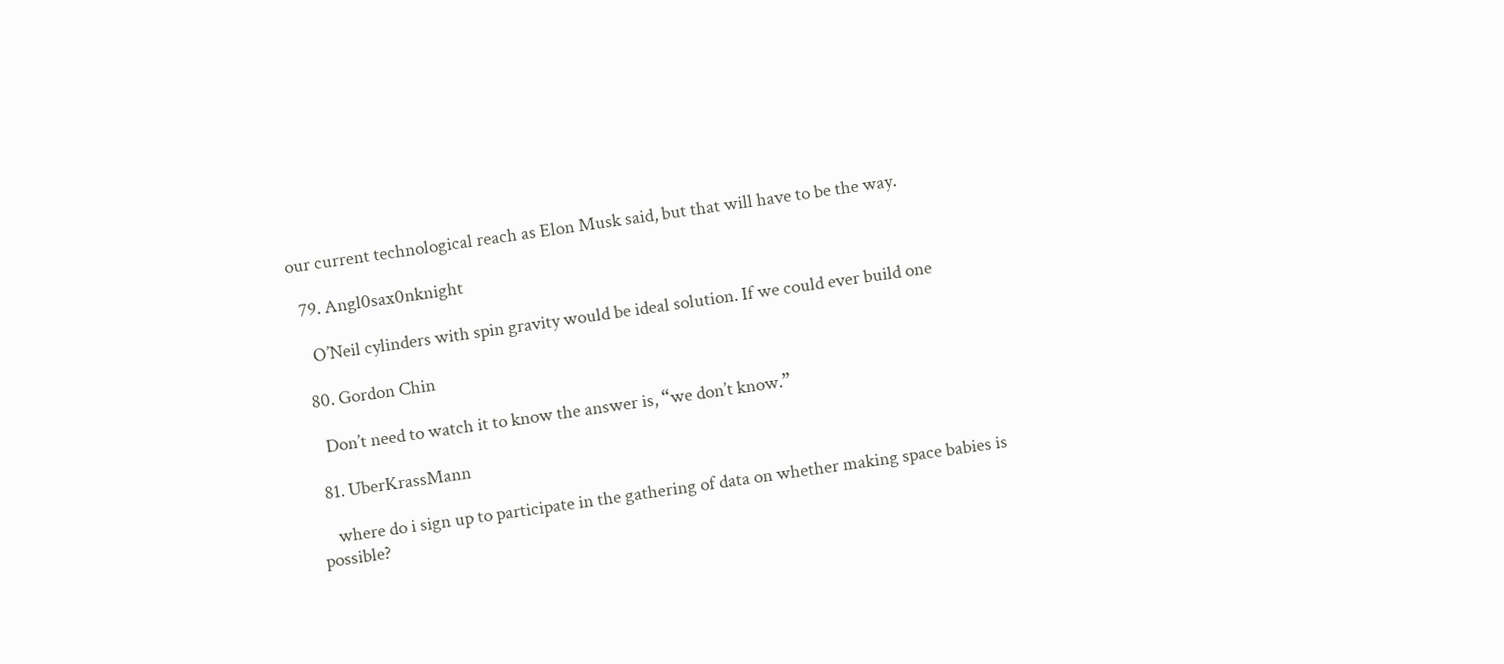our current technological reach as Elon Musk said, but that will have to be the way.

  79. Angl0sax0nknight

    O’Neil cylinders with spin gravity would be ideal solution. If we could ever build one

  80. Gordon Chin

    Don’t need to watch it to know the answer is, “we don’t know.”

  81. UberKrassMann

    where do i sign up to participate in the gathering of data on whether making space babies is possible?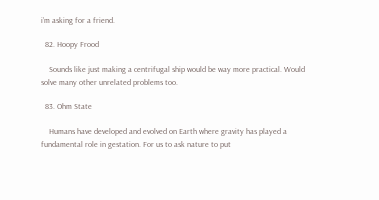i’m asking for a friend.

  82. Hoopy Frood

    Sounds like just making a centrifugal ship would be way more practical. Would solve many other unrelated problems too.

  83. Ohm State

    Humans have developed and evolved on Earth where gravity has played a fundamental role in gestation. For us to ask nature to put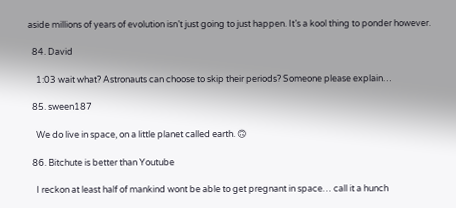aside millions of years of evolution isn’t just going to just happen. It’s a kool thing to ponder however.

  84. David

    1:03 wait what? Astronauts can choose to skip their periods? Someone please explain…

  85. sween187

    We do live in space, on a little planet called earth. 🙃

  86. Bitchute is better than Youtube

    I reckon at least half of mankind wont be able to get pregnant in space… call it a hunch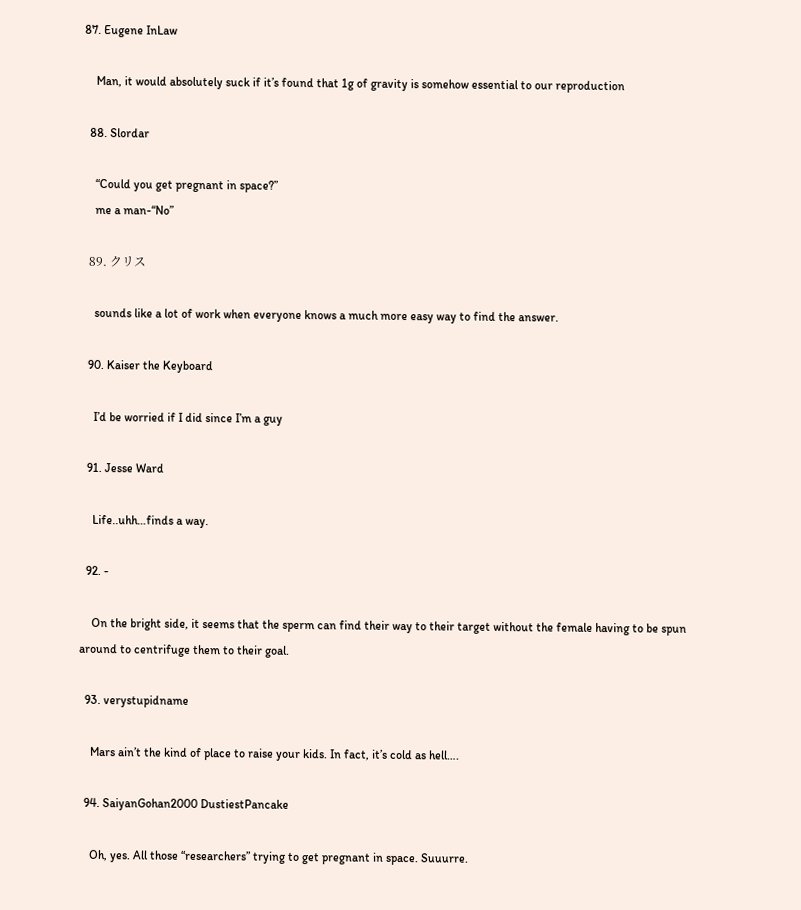87. Eugene InLaw

    Man, it would absolutely suck if it’s found that 1g of gravity is somehow essential to our reproduction

  88. Slordar

    “Could you get pregnant in space?”
    me a man-“No”

  89. クリス

    sounds like a lot of work when everyone knows a much more easy way to find the answer.

  90. Kaiser the Keyboard

    I’d be worried if I did since I’m a guy

  91. Jesse Ward

    Life..uhh…finds a way.

  92. -

    On the bright side, it seems that the sperm can find their way to their target without the female having to be spun around to centrifuge them to their goal.

  93. verystupidname

    Mars ain’t the kind of place to raise your kids. In fact, it’s cold as hell….

  94. SaiyanGohan2000 DustiestPancake

    Oh, yes. All those “researchers” trying to get pregnant in space. Suuurre.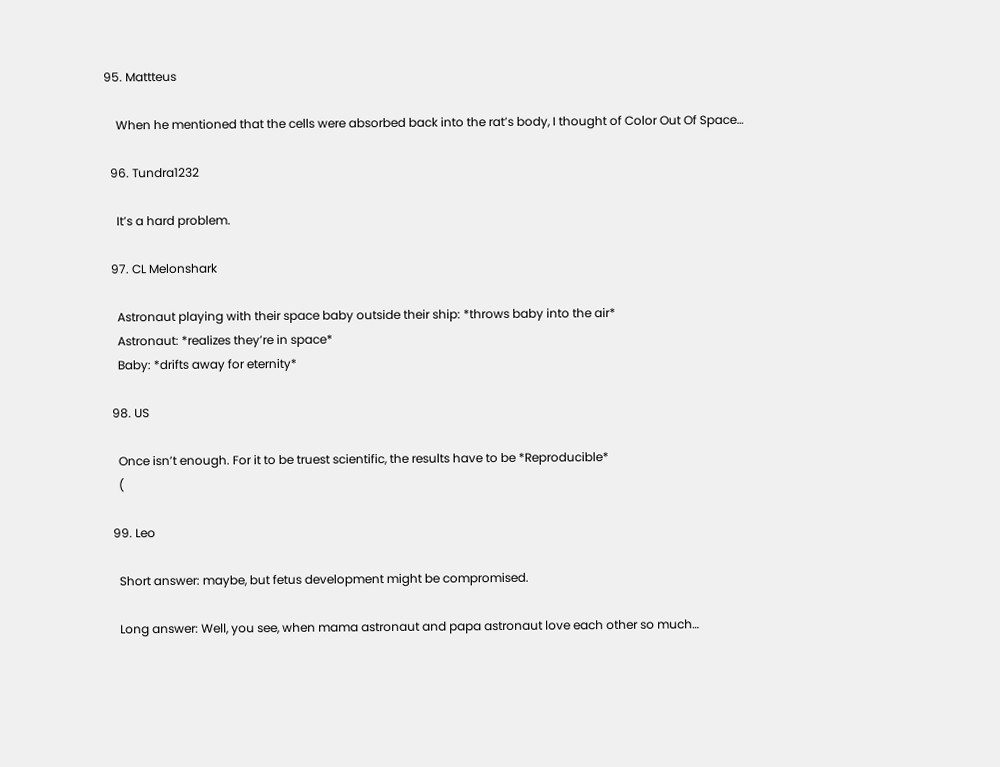95. Mattteus

    When he mentioned that the cells were absorbed back into the rat’s body, I thought of Color Out Of Space…

  96. Tundra1232

    It’s a hard problem.

  97. CL Melonshark

    Astronaut playing with their space baby outside their ship: *throws baby into the air*
    Astronaut: *realizes they’re in space*
    Baby: *drifts away for eternity*

  98. US

    Once isn’t enough. For it to be truest scientific, the results have to be *Reproducible*
    (

  99. Leo

    Short answer: maybe, but fetus development might be compromised.

    Long answer: Well, you see, when mama astronaut and papa astronaut love each other so much…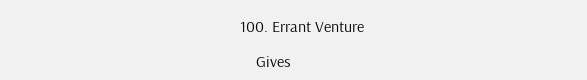100. Errant Venture

    Gives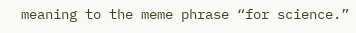meaning to the meme phrase “for science.”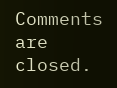Comments are closed.